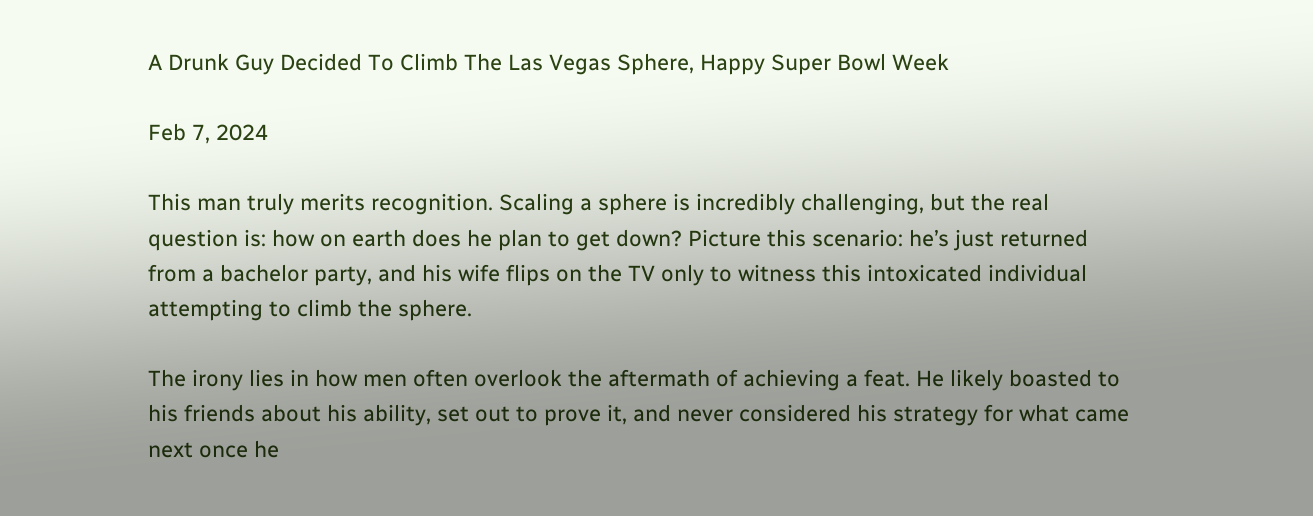A Drunk Guy Decided To Climb The Las Vegas Sphere, Happy Super Bowl Week

Feb 7, 2024

This man truly merits recognition. Scaling a sphere is incredibly challenging, but the real question is: how on earth does he plan to get down? Picture this scenario: he’s just returned from a bachelor party, and his wife flips on the TV only to witness this intoxicated individual attempting to climb the sphere.

The irony lies in how men often overlook the aftermath of achieving a feat. He likely boasted to his friends about his ability, set out to prove it, and never considered his strategy for what came next once he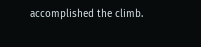accomplished the climb.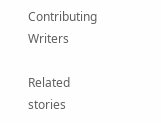Contributing Writers

Related stories